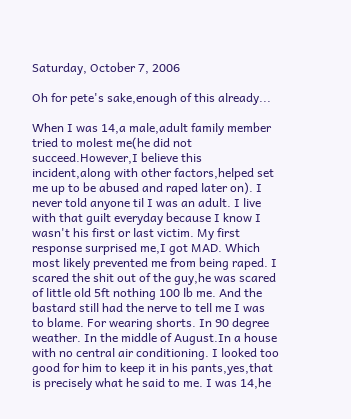Saturday, October 7, 2006

Oh for pete's sake,enough of this already...

When I was 14,a male,adult family member tried to molest me(he did not succeed.However,I believe this incident,along with other factors,helped set me up to be abused and raped later on). I never told anyone til I was an adult. I live with that guilt everyday because I know I wasn't his first or last victim. My first response surprised me,I got MAD. Which most likely prevented me from being raped. I scared the shit out of the guy,he was scared of little old 5ft nothing 100 lb me. And the bastard still had the nerve to tell me I was to blame. For wearing shorts. In 90 degree weather. In the middle of August.In a house with no central air conditioning. I looked too good for him to keep it in his pants,yes,that is precisely what he said to me. I was 14,he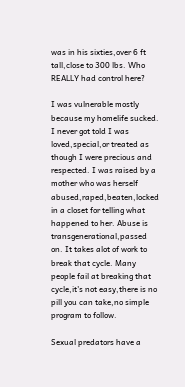was in his sixties,over 6 ft tall,close to 300 lbs. Who REALLY had control here?

I was vulnerable mostly because my homelife sucked. I never got told I was loved,special,or treated as though I were precious and respected. I was raised by a mother who was herself abused,raped,beaten,locked in a closet for telling what happened to her. Abuse is transgenerational,passed on. It takes alot of work to break that cycle. Many people fail at breaking that cycle,it's not easy,there is no pill you can take,no simple program to follow.

Sexual predators have a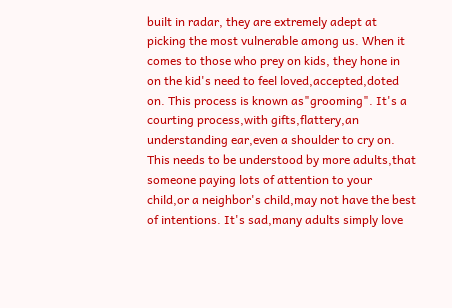built in radar, they are extremely adept at picking the most vulnerable among us. When it comes to those who prey on kids, they hone in on the kid's need to feel loved,accepted,doted on. This process is known as"grooming". It's a courting process,with gifts,flattery,an understanding ear,even a shoulder to cry on. This needs to be understood by more adults,that someone paying lots of attention to your child,or a neighbor's child,may not have the best of intentions. It's sad,many adults simply love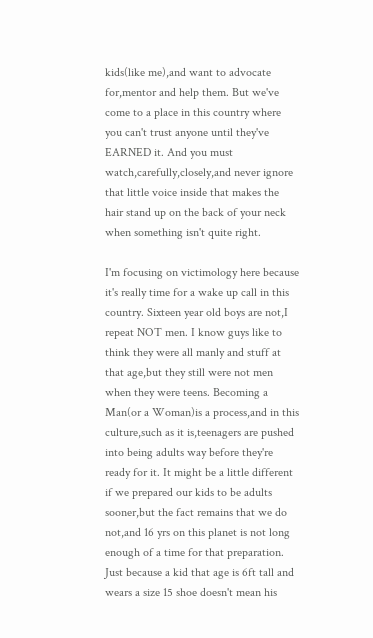kids(like me),and want to advocate for,mentor and help them. But we've come to a place in this country where you can't trust anyone until they've EARNED it. And you must watch,carefully,closely,and never ignore that little voice inside that makes the hair stand up on the back of your neck when something isn't quite right.

I'm focusing on victimology here because it's really time for a wake up call in this country. Sixteen year old boys are not,I repeat NOT men. I know guys like to think they were all manly and stuff at that age,but they still were not men when they were teens. Becoming a Man(or a Woman)is a process,and in this culture,such as it is,teenagers are pushed into being adults way before they're ready for it. It might be a little different if we prepared our kids to be adults sooner,but the fact remains that we do not,and 16 yrs on this planet is not long enough of a time for that preparation. Just because a kid that age is 6ft tall and wears a size 15 shoe doesn't mean his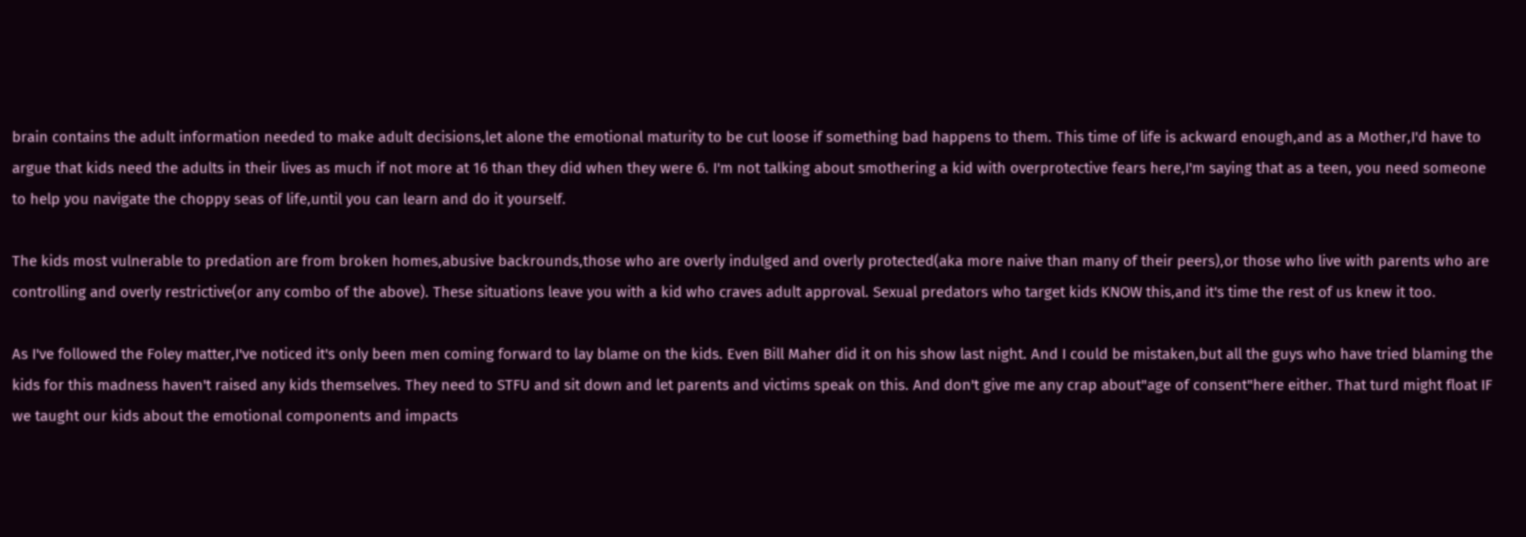brain contains the adult information needed to make adult decisions,let alone the emotional maturity to be cut loose if something bad happens to them. This time of life is ackward enough,and as a Mother,I'd have to argue that kids need the adults in their lives as much if not more at 16 than they did when they were 6. I'm not talking about smothering a kid with overprotective fears here,I'm saying that as a teen, you need someone to help you navigate the choppy seas of life,until you can learn and do it yourself.

The kids most vulnerable to predation are from broken homes,abusive backrounds,those who are overly indulged and overly protected(aka more naive than many of their peers),or those who live with parents who are controlling and overly restrictive(or any combo of the above). These situations leave you with a kid who craves adult approval. Sexual predators who target kids KNOW this,and it's time the rest of us knew it too.

As I've followed the Foley matter,I've noticed it's only been men coming forward to lay blame on the kids. Even Bill Maher did it on his show last night. And I could be mistaken,but all the guys who have tried blaming the kids for this madness haven't raised any kids themselves. They need to STFU and sit down and let parents and victims speak on this. And don't give me any crap about"age of consent"here either. That turd might float IF we taught our kids about the emotional components and impacts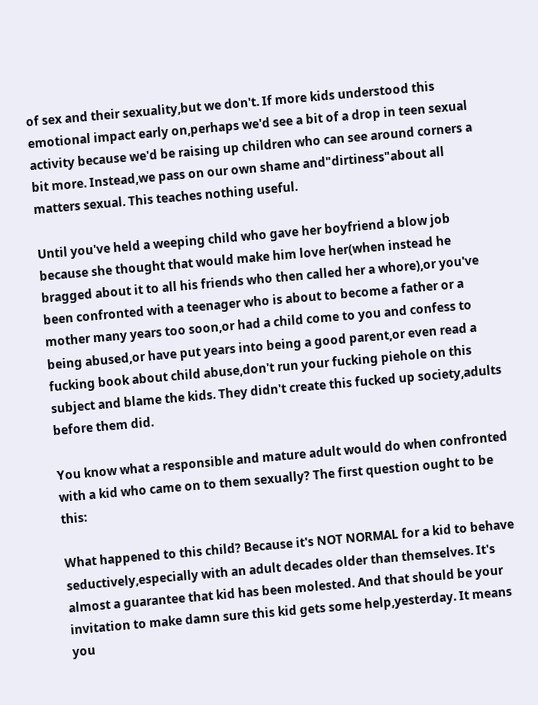of sex and their sexuality,but we don't. If more kids understood this emotional impact early on,perhaps we'd see a bit of a drop in teen sexual activity because we'd be raising up children who can see around corners a bit more. Instead,we pass on our own shame and"dirtiness"about all matters sexual. This teaches nothing useful.

Until you've held a weeping child who gave her boyfriend a blow job because she thought that would make him love her(when instead he bragged about it to all his friends who then called her a whore),or you've been confronted with a teenager who is about to become a father or a mother many years too soon,or had a child come to you and confess to being abused,or have put years into being a good parent,or even read a fucking book about child abuse,don't run your fucking piehole on this subject and blame the kids. They didn't create this fucked up society,adults before them did.

You know what a responsible and mature adult would do when confronted with a kid who came on to them sexually? The first question ought to be this:

What happened to this child? Because it's NOT NORMAL for a kid to behave seductively,especially with an adult decades older than themselves. It's almost a guarantee that kid has been molested. And that should be your invitation to make damn sure this kid gets some help,yesterday. It means you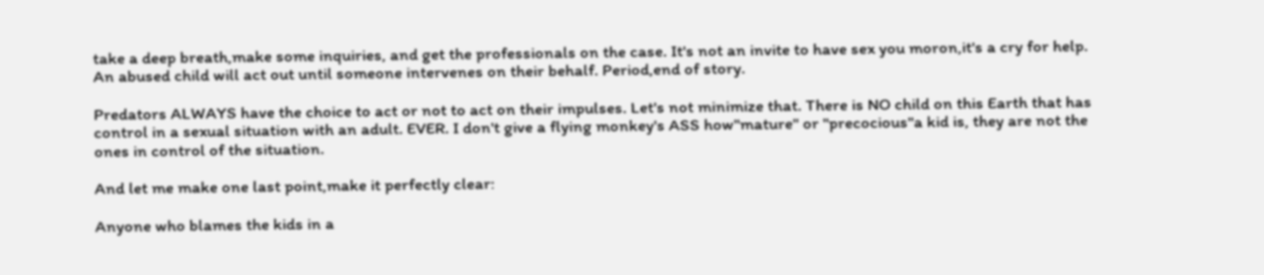take a deep breath,make some inquiries, and get the professionals on the case. It's not an invite to have sex you moron,it's a cry for help. An abused child will act out until someone intervenes on their behalf. Period,end of story.

Predators ALWAYS have the choice to act or not to act on their impulses. Let's not minimize that. There is NO child on this Earth that has control in a sexual situation with an adult. EVER. I don't give a flying monkey's ASS how"mature" or "precocious"a kid is, they are not the ones in control of the situation.

And let me make one last point,make it perfectly clear:

Anyone who blames the kids in a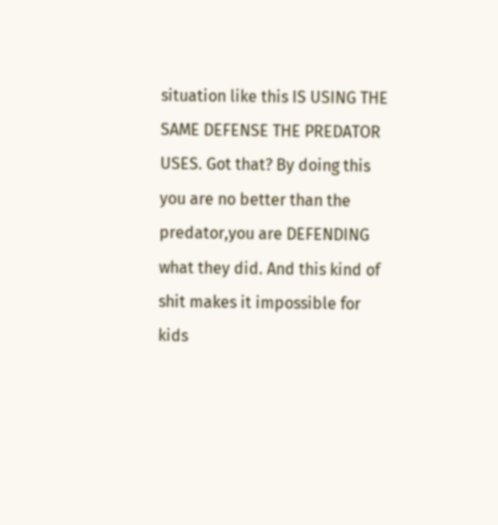situation like this IS USING THE SAME DEFENSE THE PREDATOR USES. Got that? By doing this you are no better than the predator,you are DEFENDING what they did. And this kind of shit makes it impossible for kids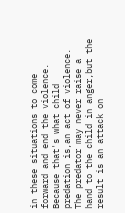in these situations to come forward and end the violence. Because that's what child predation is,an act of violence. The predator may never raise a hand to the child in anger,but the result is an attack on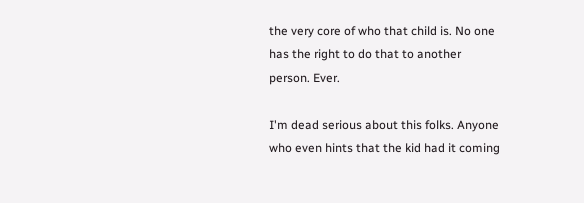the very core of who that child is. No one has the right to do that to another person. Ever.

I'm dead serious about this folks. Anyone who even hints that the kid had it coming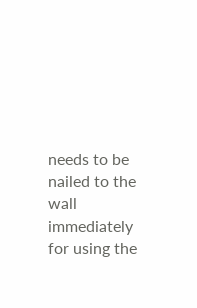needs to be nailed to the wall immediately for using the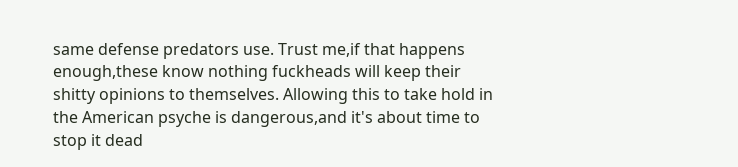same defense predators use. Trust me,if that happens enough,these know nothing fuckheads will keep their shitty opinions to themselves. Allowing this to take hold in the American psyche is dangerous,and it's about time to stop it dead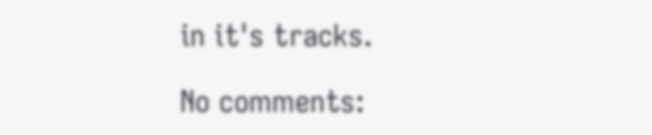in it's tracks.

No comments: